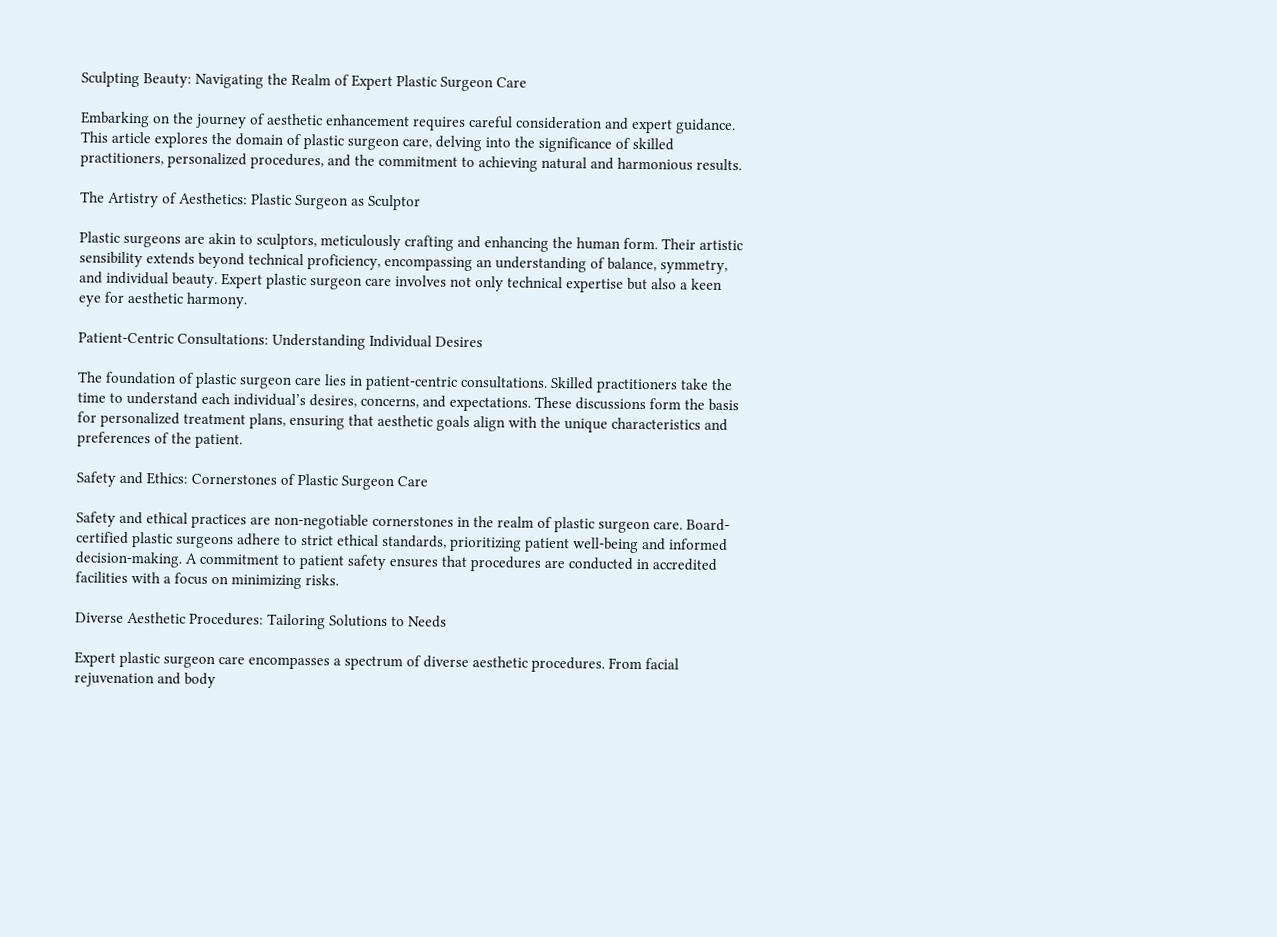Sculpting Beauty: Navigating the Realm of Expert Plastic Surgeon Care

Embarking on the journey of aesthetic enhancement requires careful consideration and expert guidance. This article explores the domain of plastic surgeon care, delving into the significance of skilled practitioners, personalized procedures, and the commitment to achieving natural and harmonious results.

The Artistry of Aesthetics: Plastic Surgeon as Sculptor

Plastic surgeons are akin to sculptors, meticulously crafting and enhancing the human form. Their artistic sensibility extends beyond technical proficiency, encompassing an understanding of balance, symmetry, and individual beauty. Expert plastic surgeon care involves not only technical expertise but also a keen eye for aesthetic harmony.

Patient-Centric Consultations: Understanding Individual Desires

The foundation of plastic surgeon care lies in patient-centric consultations. Skilled practitioners take the time to understand each individual’s desires, concerns, and expectations. These discussions form the basis for personalized treatment plans, ensuring that aesthetic goals align with the unique characteristics and preferences of the patient.

Safety and Ethics: Cornerstones of Plastic Surgeon Care

Safety and ethical practices are non-negotiable cornerstones in the realm of plastic surgeon care. Board-certified plastic surgeons adhere to strict ethical standards, prioritizing patient well-being and informed decision-making. A commitment to patient safety ensures that procedures are conducted in accredited facilities with a focus on minimizing risks.

Diverse Aesthetic Procedures: Tailoring Solutions to Needs

Expert plastic surgeon care encompasses a spectrum of diverse aesthetic procedures. From facial rejuvenation and body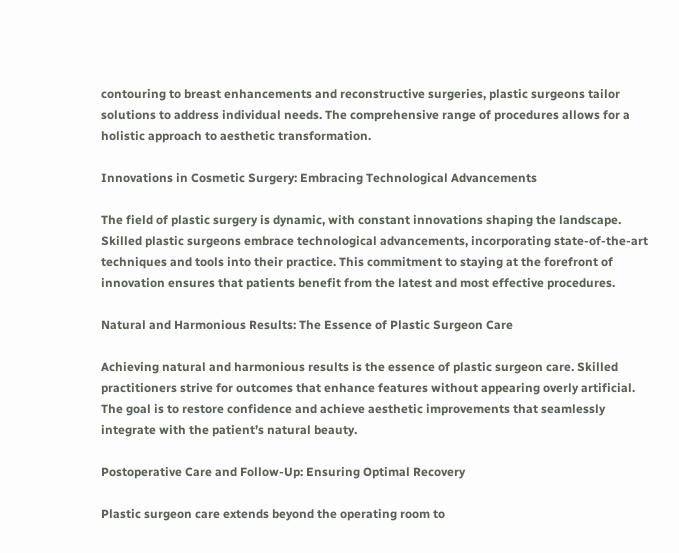contouring to breast enhancements and reconstructive surgeries, plastic surgeons tailor solutions to address individual needs. The comprehensive range of procedures allows for a holistic approach to aesthetic transformation.

Innovations in Cosmetic Surgery: Embracing Technological Advancements

The field of plastic surgery is dynamic, with constant innovations shaping the landscape. Skilled plastic surgeons embrace technological advancements, incorporating state-of-the-art techniques and tools into their practice. This commitment to staying at the forefront of innovation ensures that patients benefit from the latest and most effective procedures.

Natural and Harmonious Results: The Essence of Plastic Surgeon Care

Achieving natural and harmonious results is the essence of plastic surgeon care. Skilled practitioners strive for outcomes that enhance features without appearing overly artificial. The goal is to restore confidence and achieve aesthetic improvements that seamlessly integrate with the patient’s natural beauty.

Postoperative Care and Follow-Up: Ensuring Optimal Recovery

Plastic surgeon care extends beyond the operating room to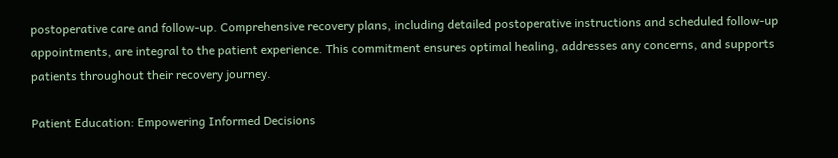postoperative care and follow-up. Comprehensive recovery plans, including detailed postoperative instructions and scheduled follow-up appointments, are integral to the patient experience. This commitment ensures optimal healing, addresses any concerns, and supports patients throughout their recovery journey.

Patient Education: Empowering Informed Decisions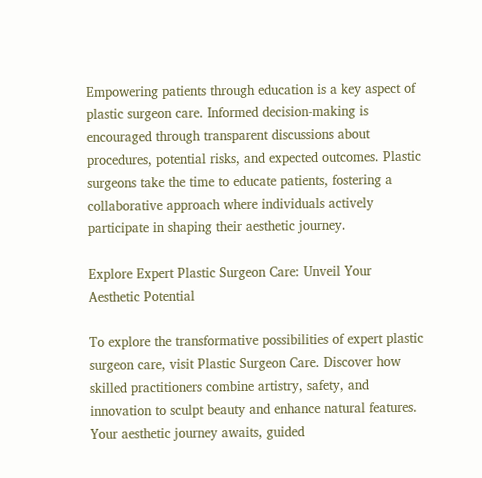Empowering patients through education is a key aspect of plastic surgeon care. Informed decision-making is encouraged through transparent discussions about procedures, potential risks, and expected outcomes. Plastic surgeons take the time to educate patients, fostering a collaborative approach where individuals actively participate in shaping their aesthetic journey.

Explore Expert Plastic Surgeon Care: Unveil Your Aesthetic Potential

To explore the transformative possibilities of expert plastic surgeon care, visit Plastic Surgeon Care. Discover how skilled practitioners combine artistry, safety, and innovation to sculpt beauty and enhance natural features. Your aesthetic journey awaits, guided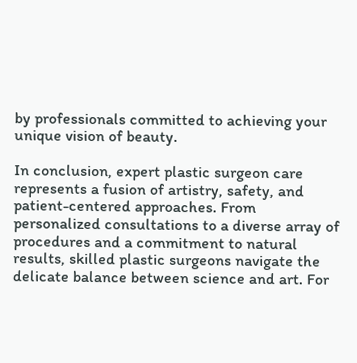by professionals committed to achieving your unique vision of beauty.

In conclusion, expert plastic surgeon care represents a fusion of artistry, safety, and patient-centered approaches. From personalized consultations to a diverse array of procedures and a commitment to natural results, skilled plastic surgeons navigate the delicate balance between science and art. For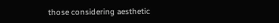those considering aesthetic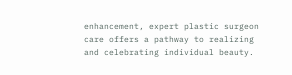enhancement, expert plastic surgeon care offers a pathway to realizing and celebrating individual beauty.